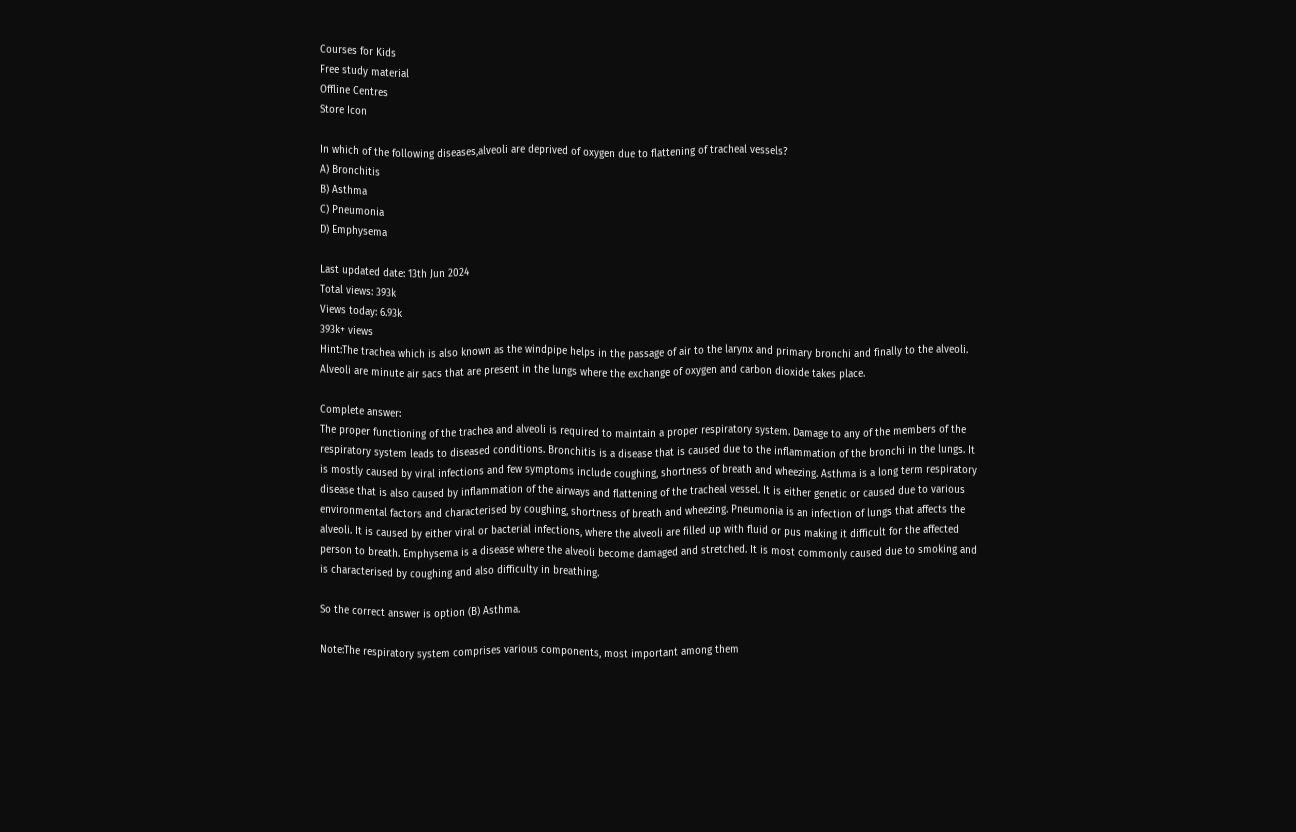Courses for Kids
Free study material
Offline Centres
Store Icon

In which of the following diseases,alveoli are deprived of oxygen due to flattening of tracheal vessels?
A) Bronchitis
B) Asthma
C) Pneumonia
D) Emphysema

Last updated date: 13th Jun 2024
Total views: 393k
Views today: 6.93k
393k+ views
Hint:The trachea which is also known as the windpipe helps in the passage of air to the larynx and primary bronchi and finally to the alveoli. Alveoli are minute air sacs that are present in the lungs where the exchange of oxygen and carbon dioxide takes place.

Complete answer:
The proper functioning of the trachea and alveoli is required to maintain a proper respiratory system. Damage to any of the members of the respiratory system leads to diseased conditions. Bronchitis is a disease that is caused due to the inflammation of the bronchi in the lungs. It is mostly caused by viral infections and few symptoms include coughing, shortness of breath and wheezing. Asthma is a long term respiratory disease that is also caused by inflammation of the airways and flattening of the tracheal vessel. It is either genetic or caused due to various environmental factors and characterised by coughing, shortness of breath and wheezing. Pneumonia is an infection of lungs that affects the alveoli. It is caused by either viral or bacterial infections, where the alveoli are filled up with fluid or pus making it difficult for the affected person to breath. Emphysema is a disease where the alveoli become damaged and stretched. It is most commonly caused due to smoking and is characterised by coughing and also difficulty in breathing.

So the correct answer is option (B) Asthma.

Note:The respiratory system comprises various components, most important among them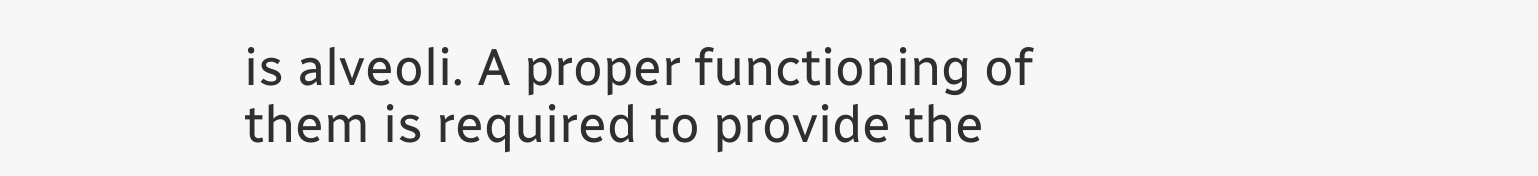is alveoli. A proper functioning of them is required to provide the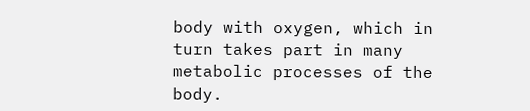body with oxygen, which in turn takes part in many metabolic processes of the body.